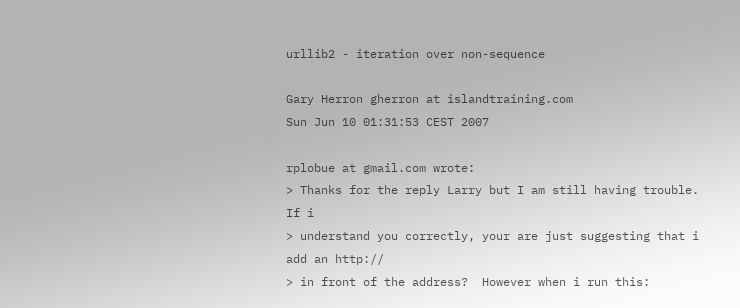urllib2 - iteration over non-sequence

Gary Herron gherron at islandtraining.com
Sun Jun 10 01:31:53 CEST 2007

rplobue at gmail.com wrote:
> Thanks for the reply Larry but I am still having trouble.  If i
> understand you correctly, your are just suggesting that i add an http://
> in front of the address?  However when i run this: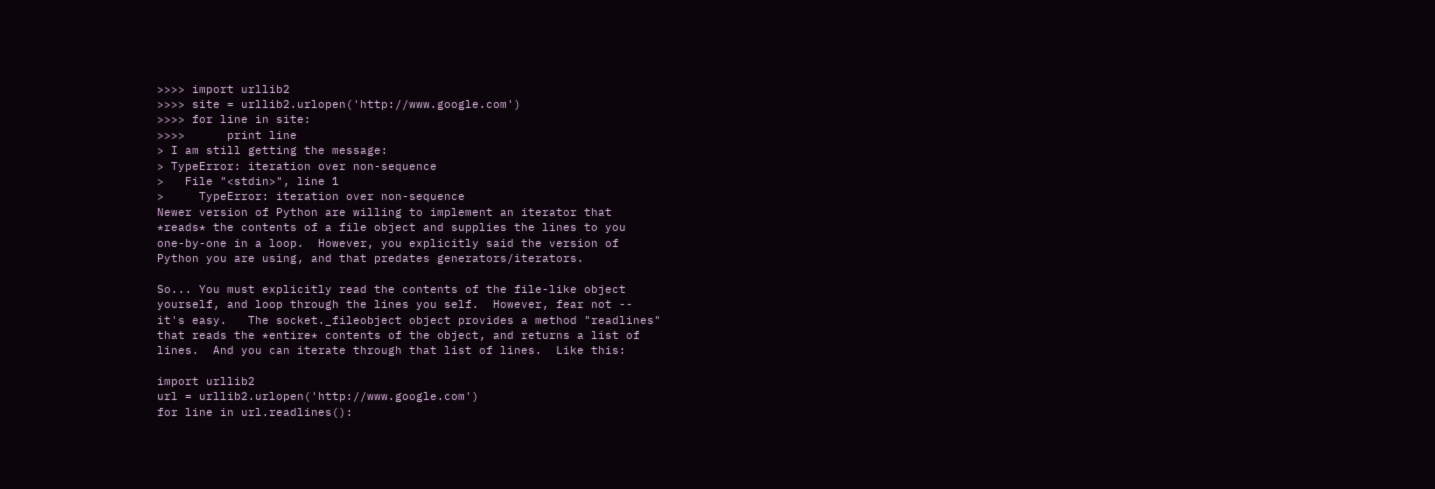>>>> import urllib2
>>>> site = urllib2.urlopen('http://www.google.com')
>>>> for line in site:
>>>>      print line
> I am still getting the message:
> TypeError: iteration over non-sequence
>   File "<stdin>", line 1
>     TypeError: iteration over non-sequence
Newer version of Python are willing to implement an iterator that
*reads* the contents of a file object and supplies the lines to you
one-by-one in a loop.  However, you explicitly said the version of
Python you are using, and that predates generators/iterators.

So... You must explicitly read the contents of the file-like object
yourself, and loop through the lines you self.  However, fear not --
it's easy.   The socket._fileobject object provides a method "readlines"
that reads the *entire* contents of the object, and returns a list of
lines.  And you can iterate through that list of lines.  Like this:

import urllib2
url = urllib2.urlopen('http://www.google.com')
for line in url.readlines():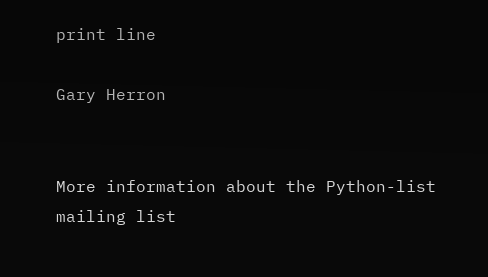print line

Gary Herron


More information about the Python-list mailing list